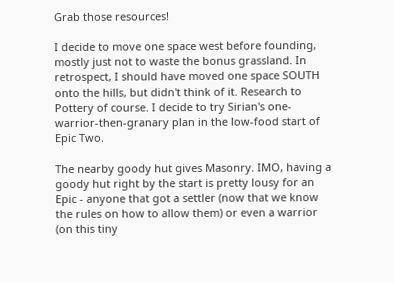Grab those resources!

I decide to move one space west before founding, mostly just not to waste the bonus grassland. In retrospect, I should have moved one space SOUTH onto the hills, but didn't think of it. Research to Pottery of course. I decide to try Sirian's one-warrior-then-granary plan in the low-food start of Epic Two.

The nearby goody hut gives Masonry. IMO, having a goody hut right by the start is pretty lousy for an Epic - anyone that got a settler (now that we know the rules on how to allow them) or even a warrior (on this tiny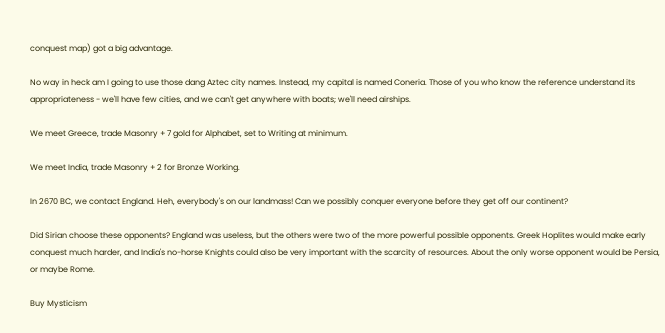conquest map) got a big advantage.

No way in heck am I going to use those dang Aztec city names. Instead, my capital is named Coneria. Those of you who know the reference understand its appropriateness - we'll have few cities, and we can't get anywhere with boats; we'll need airships.

We meet Greece, trade Masonry + 7 gold for Alphabet, set to Writing at minimum.

We meet India, trade Masonry + 2 for Bronze Working.

In 2670 BC, we contact England. Heh, everybody's on our landmass! Can we possibly conquer everyone before they get off our continent?

Did Sirian choose these opponents? England was useless, but the others were two of the more powerful possible opponents. Greek Hoplites would make early conquest much harder, and India's no-horse Knights could also be very important with the scarcity of resources. About the only worse opponent would be Persia, or maybe Rome.

Buy Mysticism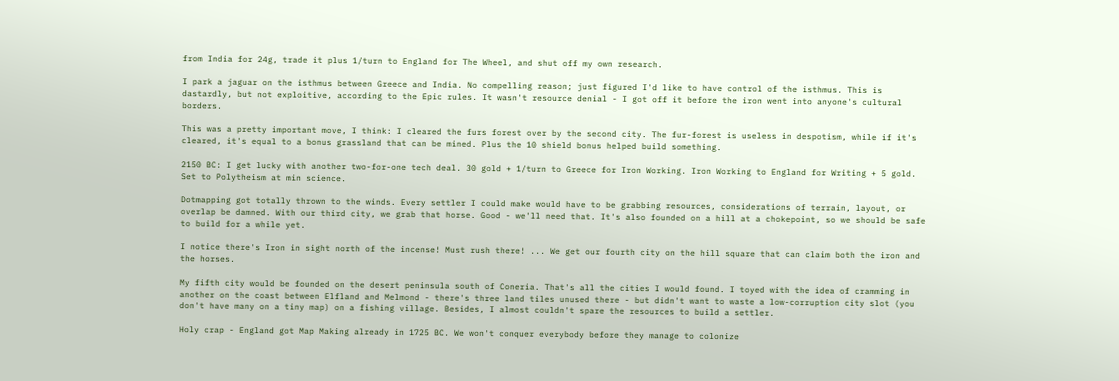from India for 24g, trade it plus 1/turn to England for The Wheel, and shut off my own research.

I park a jaguar on the isthmus between Greece and India. No compelling reason; just figured I'd like to have control of the isthmus. This is dastardly, but not exploitive, according to the Epic rules. It wasn't resource denial - I got off it before the iron went into anyone's cultural borders.

This was a pretty important move, I think: I cleared the furs forest over by the second city. The fur-forest is useless in despotism, while if it's cleared, it's equal to a bonus grassland that can be mined. Plus the 10 shield bonus helped build something.

2150 BC: I get lucky with another two-for-one tech deal. 30 gold + 1/turn to Greece for Iron Working. Iron Working to England for Writing + 5 gold. Set to Polytheism at min science.

Dotmapping got totally thrown to the winds. Every settler I could make would have to be grabbing resources, considerations of terrain, layout, or overlap be damned. With our third city, we grab that horse. Good - we'll need that. It's also founded on a hill at a chokepoint, so we should be safe to build for a while yet.

I notice there's Iron in sight north of the incense! Must rush there! ... We get our fourth city on the hill square that can claim both the iron and the horses.

My fifth city would be founded on the desert peninsula south of Coneria. That's all the cities I would found. I toyed with the idea of cramming in another on the coast between Elfland and Melmond - there's three land tiles unused there - but didn't want to waste a low-corruption city slot (you don't have many on a tiny map) on a fishing village. Besides, I almost couldn't spare the resources to build a settler.

Holy crap - England got Map Making already in 1725 BC. We won't conquer everybody before they manage to colonize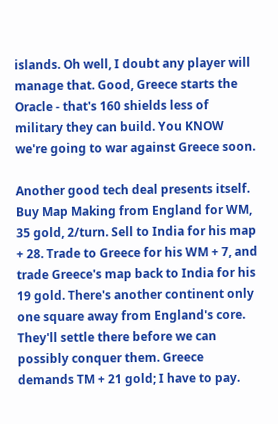islands. Oh well, I doubt any player will manage that. Good, Greece starts the Oracle - that's 160 shields less of military they can build. You KNOW we're going to war against Greece soon.

Another good tech deal presents itself. Buy Map Making from England for WM, 35 gold, 2/turn. Sell to India for his map + 28. Trade to Greece for his WM + 7, and trade Greece's map back to India for his 19 gold. There's another continent only one square away from England's core. They'll settle there before we can possibly conquer them. Greece demands TM + 21 gold; I have to pay.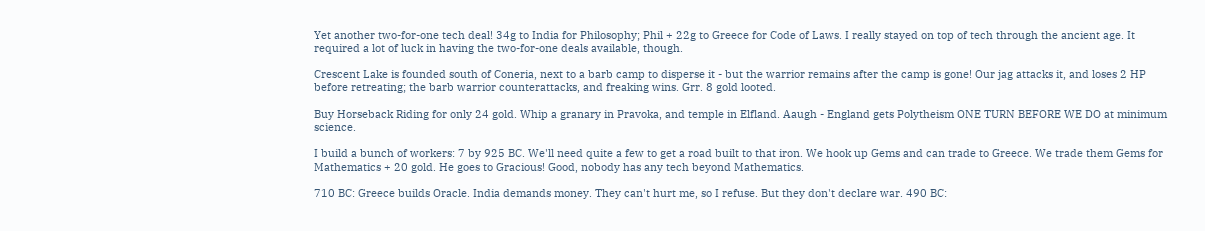Yet another two-for-one tech deal! 34g to India for Philosophy; Phil + 22g to Greece for Code of Laws. I really stayed on top of tech through the ancient age. It required a lot of luck in having the two-for-one deals available, though.

Crescent Lake is founded south of Coneria, next to a barb camp to disperse it - but the warrior remains after the camp is gone! Our jag attacks it, and loses 2 HP before retreating; the barb warrior counterattacks, and freaking wins. Grr. 8 gold looted.

Buy Horseback Riding for only 24 gold. Whip a granary in Pravoka, and temple in Elfland. Aaugh - England gets Polytheism ONE TURN BEFORE WE DO at minimum science.

I build a bunch of workers: 7 by 925 BC. We'll need quite a few to get a road built to that iron. We hook up Gems and can trade to Greece. We trade them Gems for Mathematics + 20 gold. He goes to Gracious! Good, nobody has any tech beyond Mathematics.

710 BC: Greece builds Oracle. India demands money. They can't hurt me, so I refuse. But they don't declare war. 490 BC: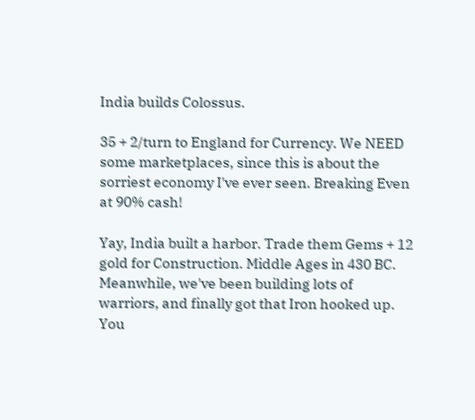India builds Colossus.

35 + 2/turn to England for Currency. We NEED some marketplaces, since this is about the sorriest economy I've ever seen. Breaking Even at 90% cash!

Yay, India built a harbor. Trade them Gems + 12 gold for Construction. Middle Ages in 430 BC. Meanwhile, we've been building lots of warriors, and finally got that Iron hooked up. You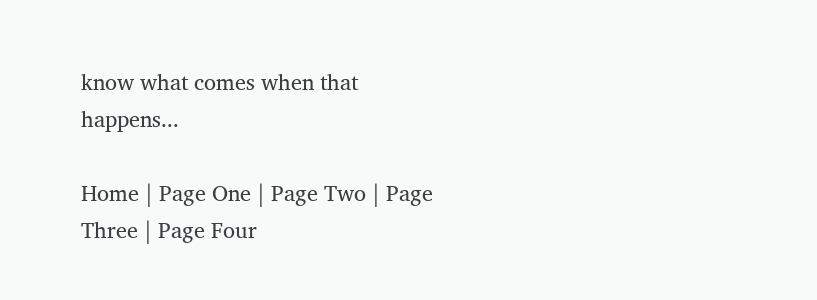know what comes when that happens...

Home | Page One | Page Two | Page Three | Page Four